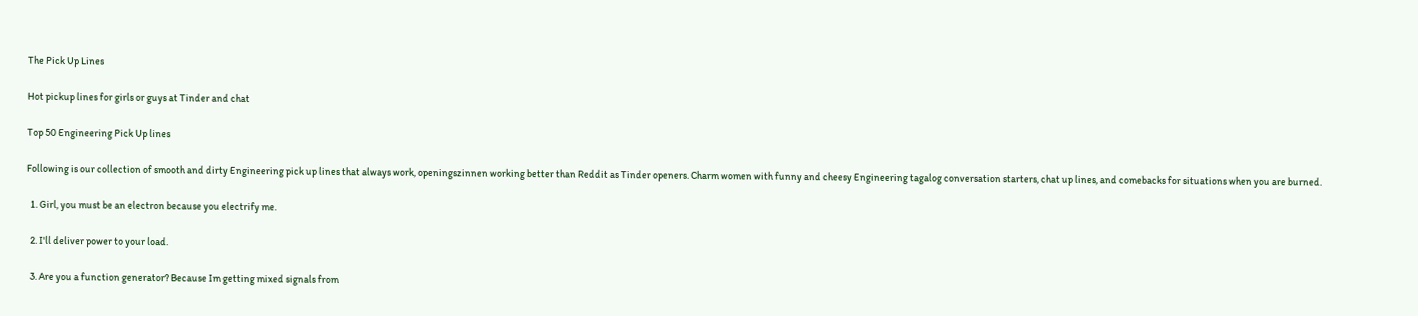The Pick Up Lines

Hot pickup lines for girls or guys at Tinder and chat

Top 50 Engineering Pick Up lines

Following is our collection of smooth and dirty Engineering pick up lines that always work, openingszinnen working better than Reddit as Tinder openers. Charm women with funny and cheesy Engineering tagalog conversation starters, chat up lines, and comebacks for situations when you are burned.

  1. Girl, you must be an electron because you electrify me.

  2. I'll deliver power to your load.

  3. Are you a function generator? Because Im getting mixed signals from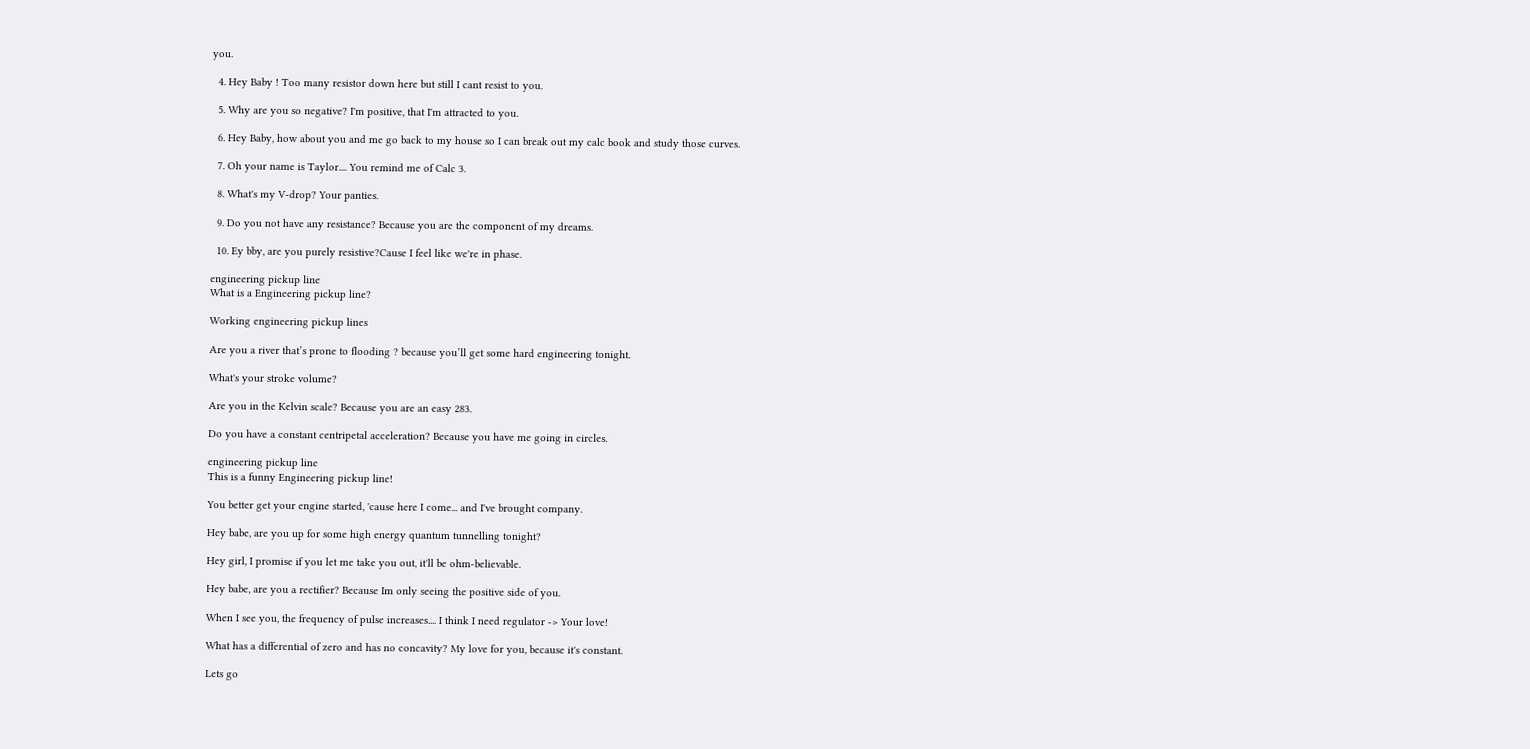you.

  4. Hey Baby ! Too many resistor down here but still I cant resist to you.

  5. Why are you so negative? I'm positive, that I'm attracted to you.

  6. Hey Baby, how about you and me go back to my house so I can break out my calc book and study those curves.

  7. Oh your name is Taylor.... You remind me of Calc 3.

  8. What's my V-drop? Your panties.

  9. Do you not have any resistance? Because you are the component of my dreams.

  10. Ey bby, are you purely resistive?Cause I feel like we're in phase.

engineering pickup line
What is a Engineering pickup line?

Working engineering pickup lines

Are you a river that’s prone to flooding ? because you’ll get some hard engineering tonight.

What's your stroke volume?

Are you in the Kelvin scale? Because you are an easy 283.

Do you have a constant centripetal acceleration? Because you have me going in circles.

engineering pickup line
This is a funny Engineering pickup line!

You better get your engine started, 'cause here I come... and I've brought company.

Hey babe, are you up for some high energy quantum tunnelling tonight?

Hey girl, I promise if you let me take you out, it'll be ohm-believable.

Hey babe, are you a rectifier? Because Im only seeing the positive side of you.

When I see you, the frequency of pulse increases.... I think I need regulator -> Your love!

What has a differential of zero and has no concavity? My love for you, because it's constant.

Lets go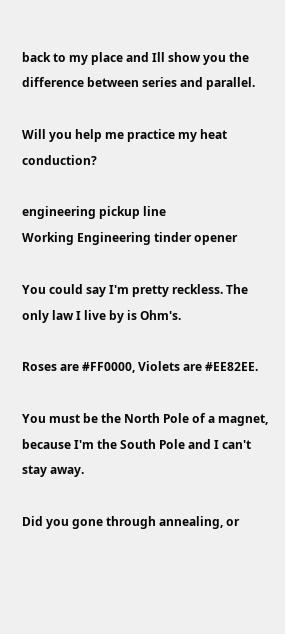back to my place and Ill show you the difference between series and parallel.

Will you help me practice my heat conduction?

engineering pickup line
Working Engineering tinder opener

You could say I'm pretty reckless. The only law I live by is Ohm's.

Roses are #FF0000, Violets are #EE82EE.

You must be the North Pole of a magnet, because I'm the South Pole and I can't stay away.

Did you gone through annealing, or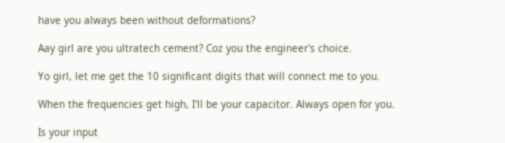have you always been without deformations?

Aay girl are you ultratech cement? Coz you the engineer's choice.

Yo girl, let me get the 10 significant digits that will connect me to you.

When the frequencies get high, I'll be your capacitor. Always open for you.

Is your input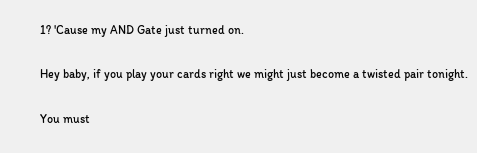1? 'Cause my AND Gate just turned on.

Hey baby, if you play your cards right we might just become a twisted pair tonight.

You must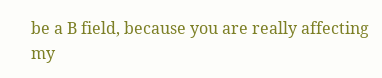be a B field, because you are really affecting my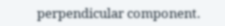perpendicular component.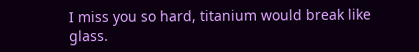I miss you so hard, titanium would break like glass.